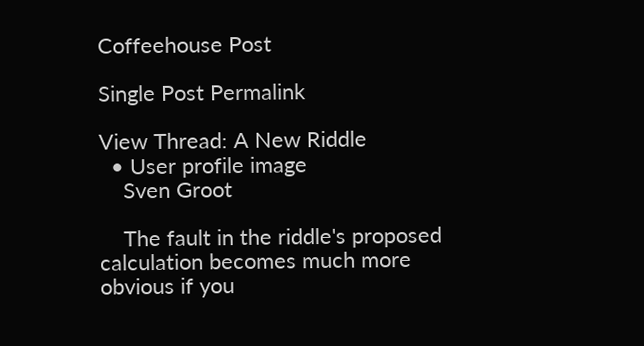Coffeehouse Post

Single Post Permalink

View Thread: A New Riddle
  • User profile image
    Sven Groot

    The fault in the riddle's proposed calculation becomes much more obvious if you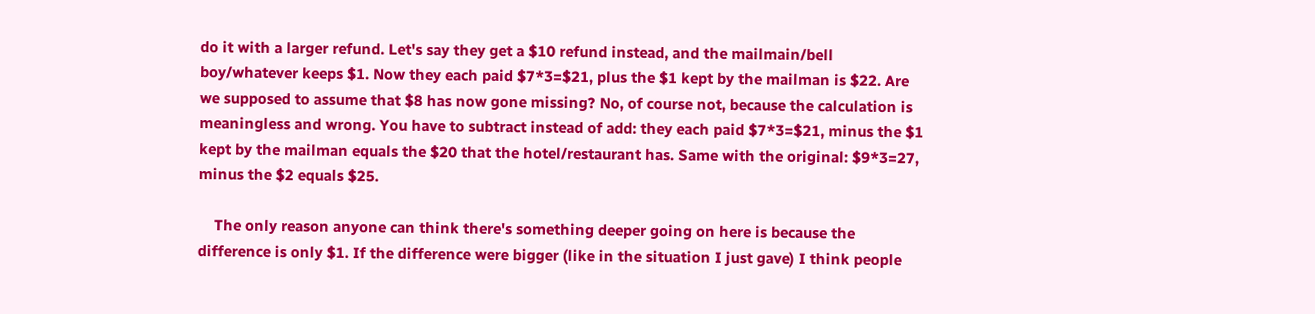do it with a larger refund. Let's say they get a $10 refund instead, and the mailmain/bell boy/whatever keeps $1. Now they each paid $7*3=$21, plus the $1 kept by the mailman is $22. Are we supposed to assume that $8 has now gone missing? No, of course not, because the calculation is meaningless and wrong. You have to subtract instead of add: they each paid $7*3=$21, minus the $1 kept by the mailman equals the $20 that the hotel/restaurant has. Same with the original: $9*3=27, minus the $2 equals $25.

    The only reason anyone can think there's something deeper going on here is because the difference is only $1. If the difference were bigger (like in the situation I just gave) I think people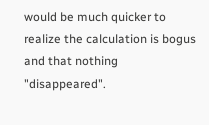would be much quicker to realize the calculation is bogus and that nothing "disappeared".